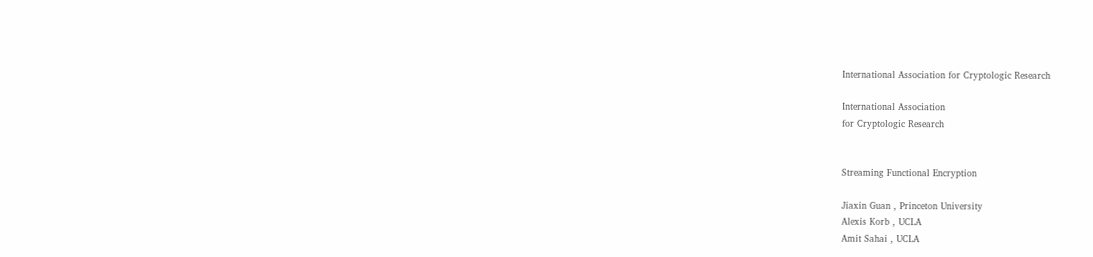International Association for Cryptologic Research

International Association
for Cryptologic Research


Streaming Functional Encryption

Jiaxin Guan , Princeton University
Alexis Korb , UCLA
Amit Sahai , UCLA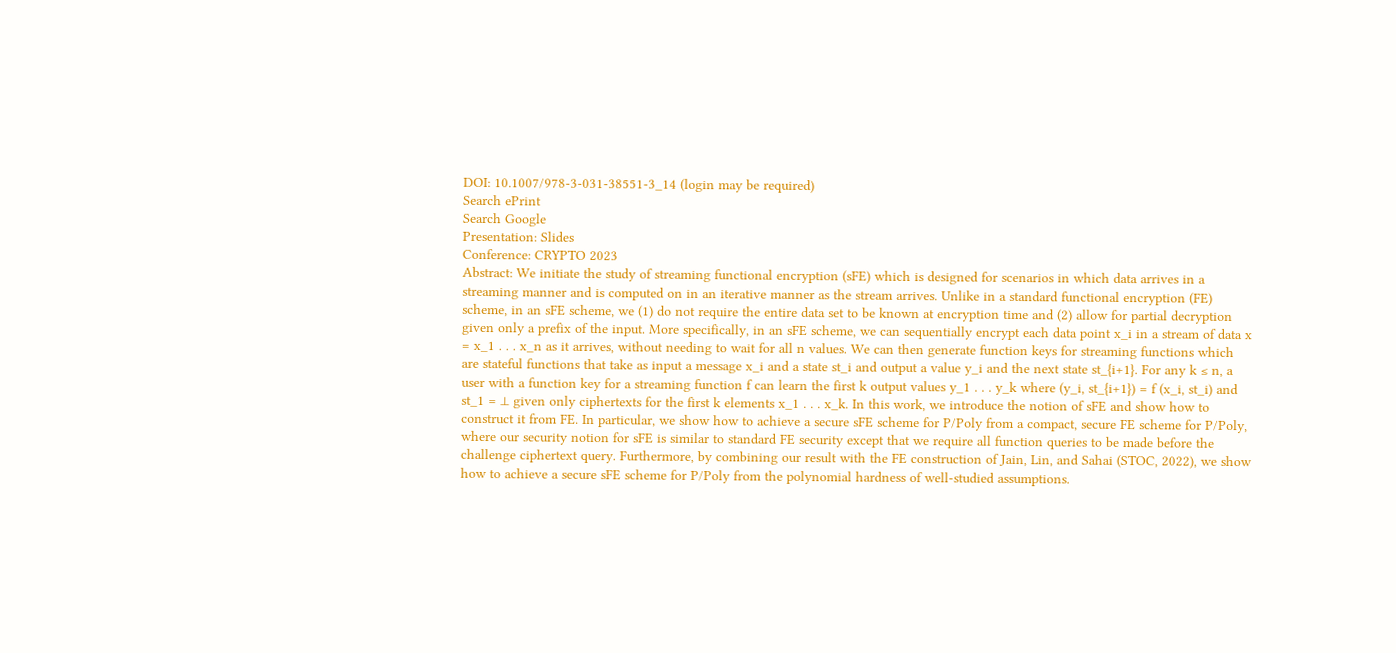DOI: 10.1007/978-3-031-38551-3_14 (login may be required)
Search ePrint
Search Google
Presentation: Slides
Conference: CRYPTO 2023
Abstract: We initiate the study of streaming functional encryption (sFE) which is designed for scenarios in which data arrives in a streaming manner and is computed on in an iterative manner as the stream arrives. Unlike in a standard functional encryption (FE) scheme, in an sFE scheme, we (1) do not require the entire data set to be known at encryption time and (2) allow for partial decryption given only a prefix of the input. More specifically, in an sFE scheme, we can sequentially encrypt each data point x_i in a stream of data x = x_1 . . . x_n as it arrives, without needing to wait for all n values. We can then generate function keys for streaming functions which are stateful functions that take as input a message x_i and a state st_i and output a value y_i and the next state st_{i+1}. For any k ≤ n, a user with a function key for a streaming function f can learn the first k output values y_1 . . . y_k where (y_i, st_{i+1}) = f (x_i, st_i) and st_1 = ⊥ given only ciphertexts for the first k elements x_1 . . . x_k. In this work, we introduce the notion of sFE and show how to construct it from FE. In particular, we show how to achieve a secure sFE scheme for P/Poly from a compact, secure FE scheme for P/Poly, where our security notion for sFE is similar to standard FE security except that we require all function queries to be made before the challenge ciphertext query. Furthermore, by combining our result with the FE construction of Jain, Lin, and Sahai (STOC, 2022), we show how to achieve a secure sFE scheme for P/Poly from the polynomial hardness of well-studied assumptions.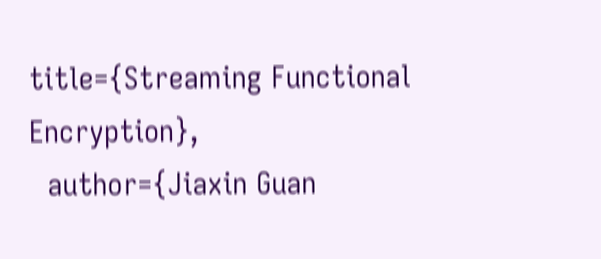title={Streaming Functional Encryption},
  author={Jiaxin Guan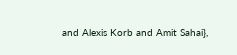and Alexis Korb and Amit Sahai},